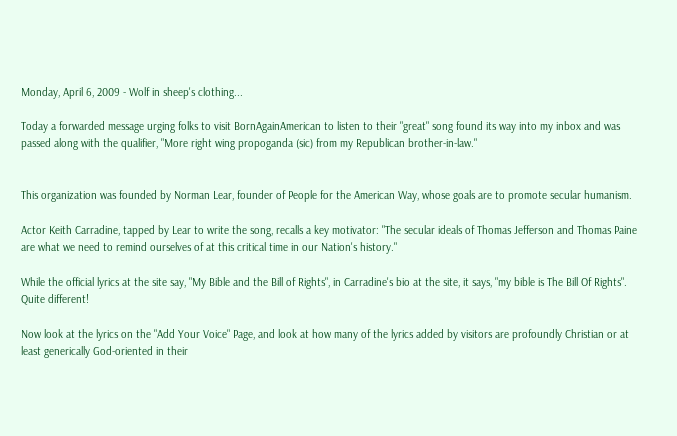Monday, April 6, 2009 - Wolf in sheep's clothing...

Today a forwarded message urging folks to visit BornAgainAmerican to listen to their "great" song found its way into my inbox and was passed along with the qualifier, "More right wing propoganda (sic) from my Republican brother-in-law."


This organization was founded by Norman Lear, founder of People for the American Way, whose goals are to promote secular humanism.

Actor Keith Carradine, tapped by Lear to write the song, recalls a key motivator: "The secular ideals of Thomas Jefferson and Thomas Paine are what we need to remind ourselves of at this critical time in our Nation's history."

While the official lyrics at the site say, "My Bible and the Bill of Rights", in Carradine's bio at the site, it says, "my bible is The Bill Of Rights". Quite different!

Now look at the lyrics on the "Add Your Voice" Page, and look at how many of the lyrics added by visitors are profoundly Christian or at least generically God-oriented in their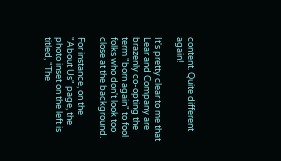content. Quite different again!

It's pretty clear to me that Lear and Company are brazenly co-opting the term "born again" to fool folks who don't look too close at the background.

For instance, on the "About Us" page, the photo inset on the left is titled, "The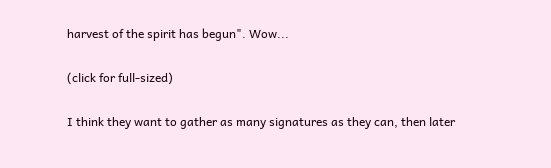harvest of the spirit has begun". Wow...

(click for full-sized)

I think they want to gather as many signatures as they can, then later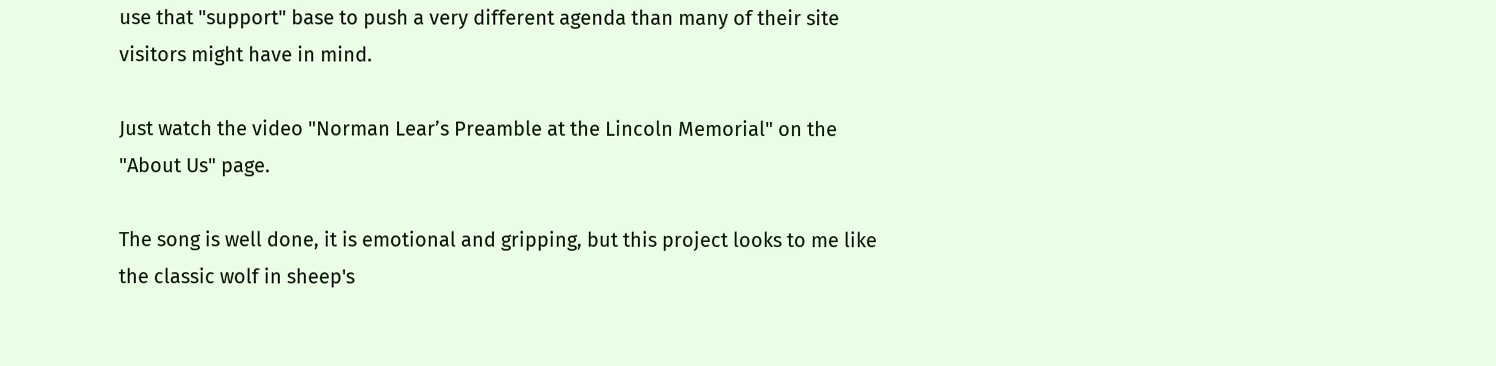use that "support" base to push a very different agenda than many of their site visitors might have in mind.

Just watch the video "Norman Lear’s Preamble at the Lincoln Memorial" on the "About Us" page.

The song is well done, it is emotional and gripping, but this project looks to me like the classic wolf in sheep's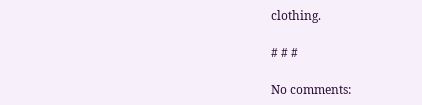clothing.

# # #

No comments: